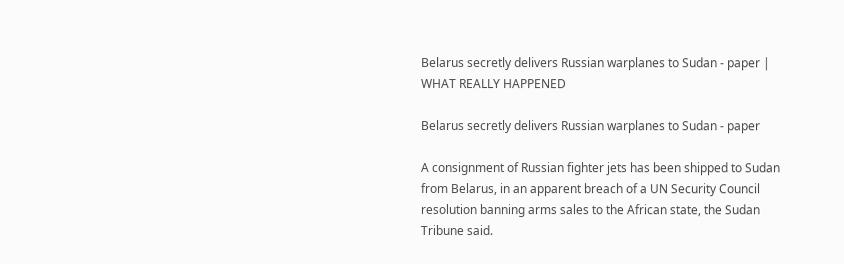Belarus secretly delivers Russian warplanes to Sudan - paper | WHAT REALLY HAPPENED

Belarus secretly delivers Russian warplanes to Sudan - paper

A consignment of Russian fighter jets has been shipped to Sudan from Belarus, in an apparent breach of a UN Security Council resolution banning arms sales to the African state, the Sudan Tribune said.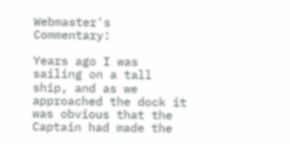Webmaster's Commentary:

Years ago I was sailing on a tall ship, and as we approached the dock it was obvious that the Captain had made the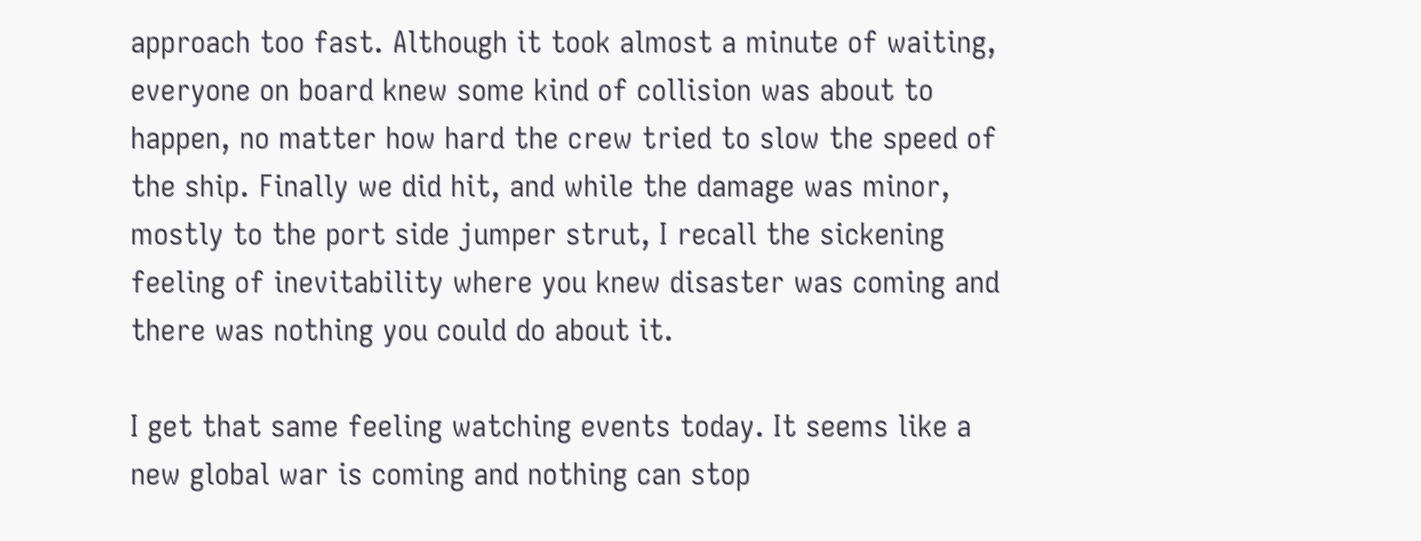approach too fast. Although it took almost a minute of waiting, everyone on board knew some kind of collision was about to happen, no matter how hard the crew tried to slow the speed of the ship. Finally we did hit, and while the damage was minor, mostly to the port side jumper strut, I recall the sickening feeling of inevitability where you knew disaster was coming and there was nothing you could do about it.

I get that same feeling watching events today. It seems like a new global war is coming and nothing can stop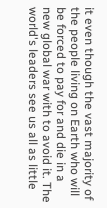it even though the vast majority of the people living on Earth who will be forced to pay for and die in a new global war with to avoid it. The world's leaders see us all as little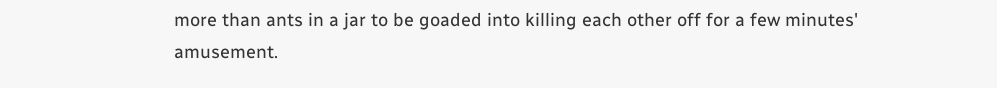more than ants in a jar to be goaded into killing each other off for a few minutes' amusement.